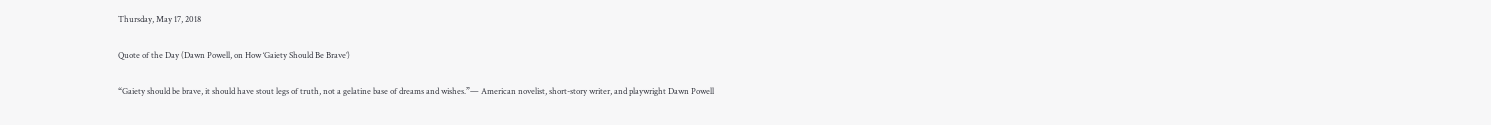Thursday, May 17, 2018

Quote of the Day (Dawn Powell, on How ‘Gaiety Should Be Brave’)

“Gaiety should be brave, it should have stout legs of truth, not a gelatine base of dreams and wishes.”— American novelist, short-story writer, and playwright Dawn Powell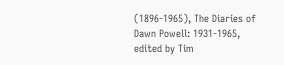(1896-1965), The Diaries of Dawn Powell: 1931-1965, edited by Tim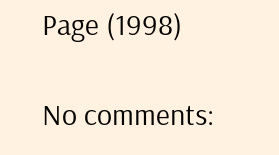Page (1998)

No comments: